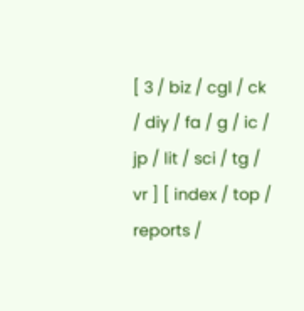[ 3 / biz / cgl / ck / diy / fa / g / ic / jp / lit / sci / tg / vr ] [ index / top / reports /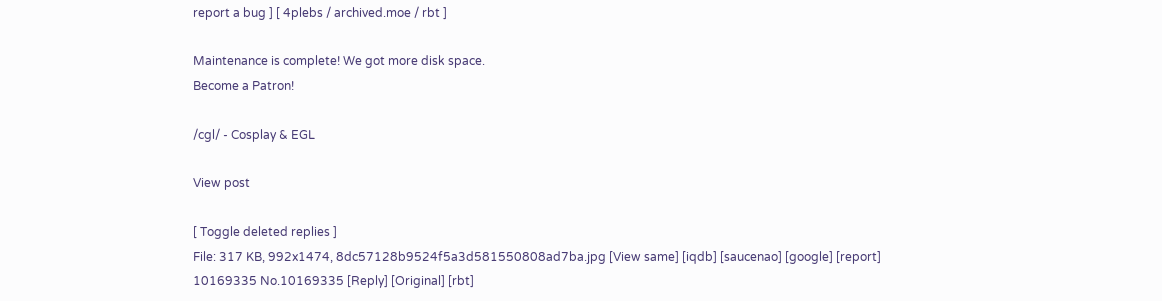report a bug ] [ 4plebs / archived.moe / rbt ]

Maintenance is complete! We got more disk space.
Become a Patron!

/cgl/ - Cosplay & EGL

View post

[ Toggle deleted replies ]
File: 317 KB, 992x1474, 8dc57128b9524f5a3d581550808ad7ba.jpg [View same] [iqdb] [saucenao] [google] [report]
10169335 No.10169335 [Reply] [Original] [rbt]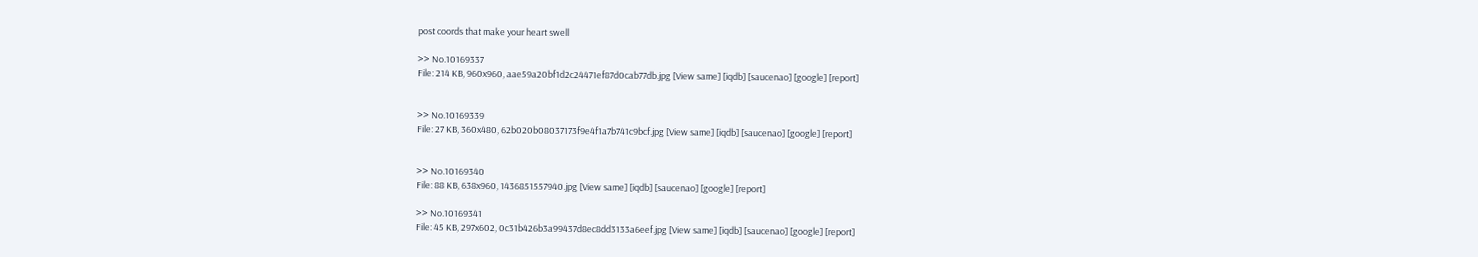post coords that make your heart swell

>> No.10169337
File: 214 KB, 960x960, aae59a20bf1d2c24471ef87d0cab77db.jpg [View same] [iqdb] [saucenao] [google] [report]


>> No.10169339
File: 27 KB, 360x480, 62b020b08037173f9e4f1a7b741c9bcf.jpg [View same] [iqdb] [saucenao] [google] [report]


>> No.10169340
File: 88 KB, 638x960, 1436851557940.jpg [View same] [iqdb] [saucenao] [google] [report]

>> No.10169341
File: 45 KB, 297x602, 0c31b426b3a99437d8ec8dd3133a6eef.jpg [View same] [iqdb] [saucenao] [google] [report]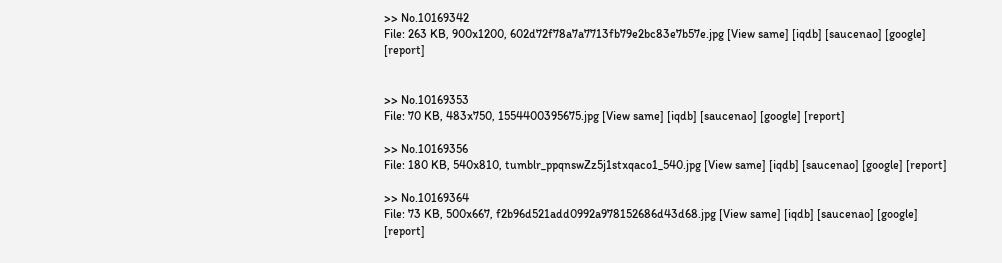>> No.10169342
File: 263 KB, 900x1200, 602d72f78a7a7713fb79e2bc83e7b57e.jpg [View same] [iqdb] [saucenao] [google] [report]


>> No.10169353
File: 70 KB, 483x750, 1554400395675.jpg [View same] [iqdb] [saucenao] [google] [report]

>> No.10169356
File: 180 KB, 540x810, tumblr_ppqnswZz5j1stxqaco1_540.jpg [View same] [iqdb] [saucenao] [google] [report]

>> No.10169364
File: 73 KB, 500x667, f2b96d521add0992a978152686d43d68.jpg [View same] [iqdb] [saucenao] [google] [report]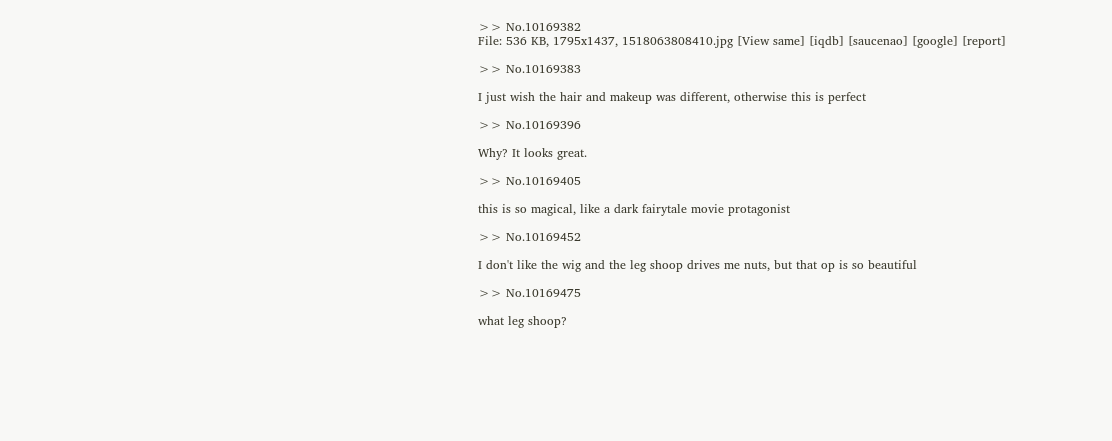>> No.10169382
File: 536 KB, 1795x1437, 1518063808410.jpg [View same] [iqdb] [saucenao] [google] [report]

>> No.10169383

I just wish the hair and makeup was different, otherwise this is perfect

>> No.10169396

Why? It looks great.

>> No.10169405

this is so magical, like a dark fairytale movie protagonist

>> No.10169452

I don't like the wig and the leg shoop drives me nuts, but that op is so beautiful

>> No.10169475

what leg shoop?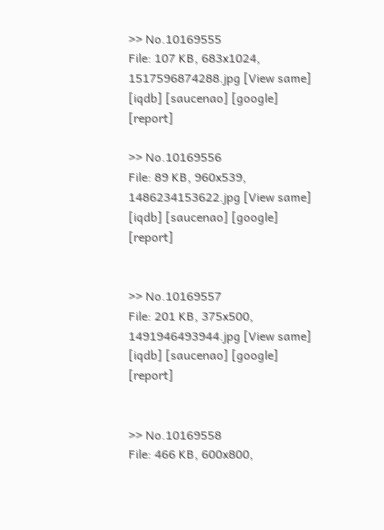>> No.10169555
File: 107 KB, 683x1024, 1517596874288.jpg [View same] [iqdb] [saucenao] [google] [report]

>> No.10169556
File: 89 KB, 960x539, 1486234153622.jpg [View same] [iqdb] [saucenao] [google] [report]


>> No.10169557
File: 201 KB, 375x500, 1491946493944.jpg [View same] [iqdb] [saucenao] [google] [report]


>> No.10169558
File: 466 KB, 600x800,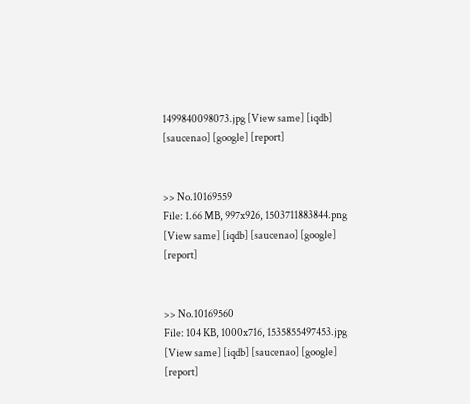1499840098073.jpg [View same] [iqdb] [saucenao] [google] [report]


>> No.10169559
File: 1.66 MB, 997x926, 1503711883844.png [View same] [iqdb] [saucenao] [google] [report]


>> No.10169560
File: 104 KB, 1000x716, 1535855497453.jpg [View same] [iqdb] [saucenao] [google] [report]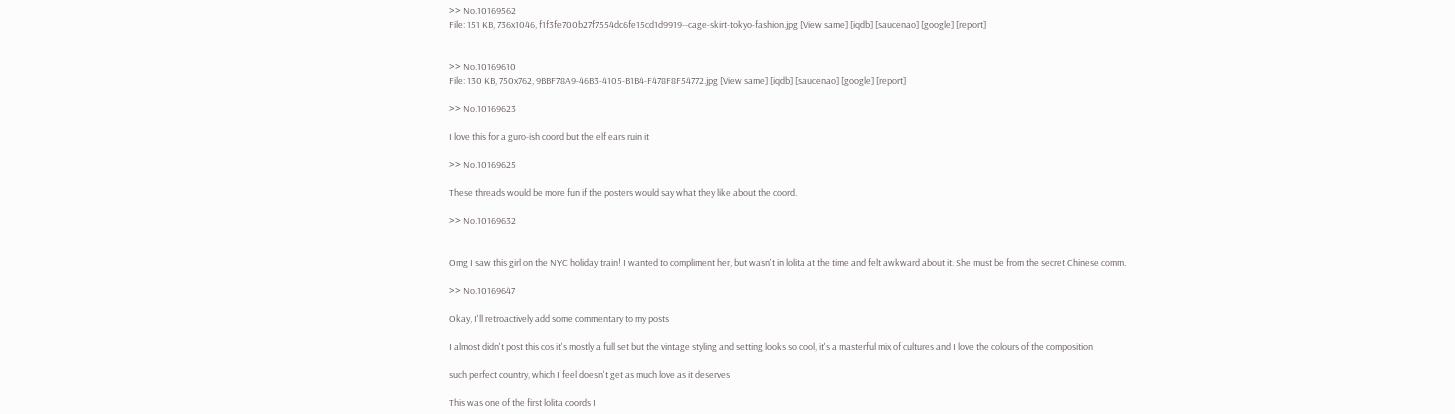>> No.10169562
File: 151 KB, 736x1046, f1f3fe700b27f7554dc6fe15cd1d9919--cage-skirt-tokyo-fashion.jpg [View same] [iqdb] [saucenao] [google] [report]


>> No.10169610
File: 130 KB, 750x762, 9BBF78A9-46B3-4105-B1B4-F478F8F54772.jpg [View same] [iqdb] [saucenao] [google] [report]

>> No.10169623

I love this for a guro-ish coord but the elf ears ruin it

>> No.10169625

These threads would be more fun if the posters would say what they like about the coord.

>> No.10169632


Omg I saw this girl on the NYC holiday train! I wanted to compliment her, but wasn't in lolita at the time and felt awkward about it. She must be from the secret Chinese comm.

>> No.10169647

Okay, I'll retroactively add some commentary to my posts

I almost didn't post this cos it's mostly a full set but the vintage styling and setting looks so cool, it's a masterful mix of cultures and I love the colours of the composition

such perfect country, which I feel doesn't get as much love as it deserves

This was one of the first lolita coords I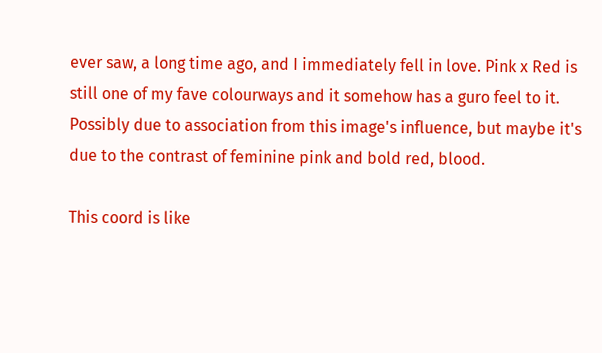ever saw, a long time ago, and I immediately fell in love. Pink x Red is still one of my fave colourways and it somehow has a guro feel to it. Possibly due to association from this image's influence, but maybe it's due to the contrast of feminine pink and bold red, blood.

This coord is like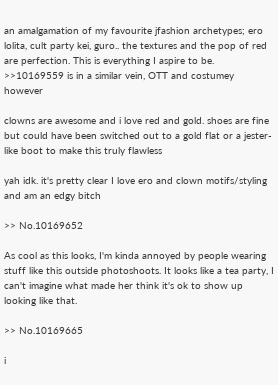an amalgamation of my favourite jfashion archetypes; ero lolita, cult party kei, guro.. the textures and the pop of red are perfection. This is everything I aspire to be. >>10169559 is in a similar vein, OTT and costumey however

clowns are awesome and i love red and gold. shoes are fine but could have been switched out to a gold flat or a jester-like boot to make this truly flawless

yah idk. it's pretty clear I love ero and clown motifs/styling and am an edgy bitch

>> No.10169652

As cool as this looks, I'm kinda annoyed by people wearing stuff like this outside photoshoots. It looks like a tea party, I can't imagine what made her think it's ok to show up looking like that.

>> No.10169665

i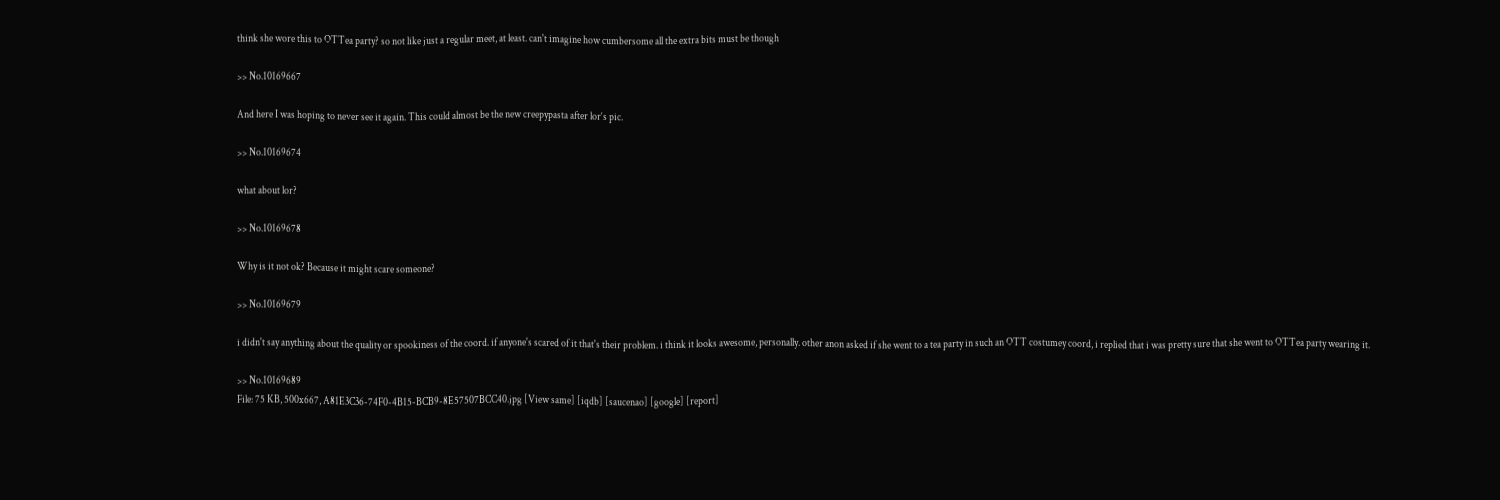think she wore this to OTTea party? so not like just a regular meet, at least. can't imagine how cumbersome all the extra bits must be though

>> No.10169667

And here I was hoping to never see it again. This could almost be the new creepypasta after lor‘s pic.

>> No.10169674

what about lor?

>> No.10169678

Why is it not ok? Because it might scare someone?

>> No.10169679

i didn't say anything about the quality or spookiness of the coord. if anyone's scared of it that's their problem. i think it looks awesome, personally. other anon asked if she went to a tea party in such an OTT costumey coord, i replied that i was pretty sure that she went to OTTea party wearing it.

>> No.10169689
File: 75 KB, 500x667, A81E3C36-74F0-4B15-BCB9-8E57507BCC40.jpg [View same] [iqdb] [saucenao] [google] [report]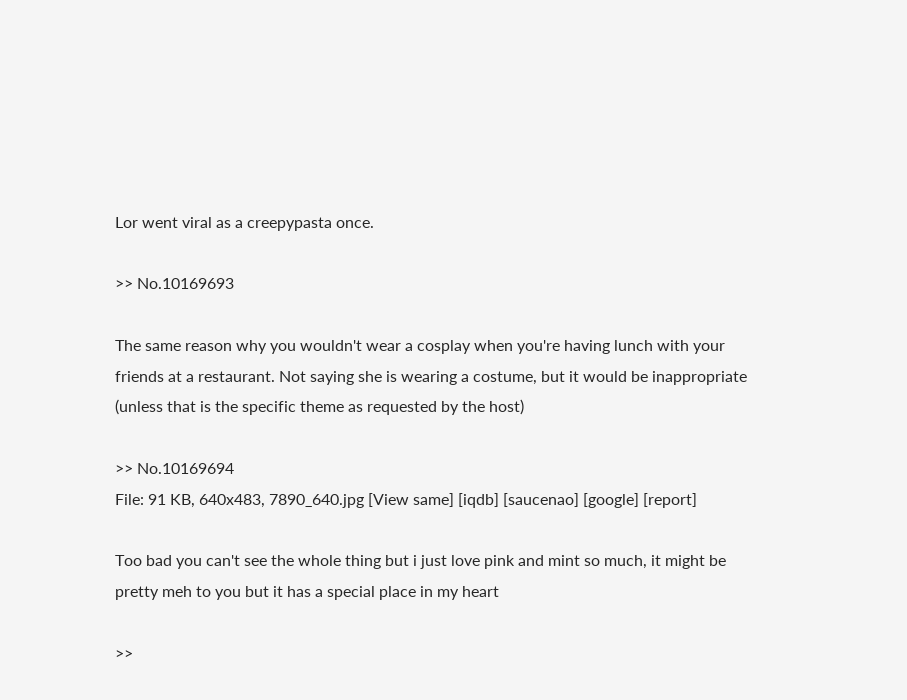Lor went viral as a creepypasta once.

>> No.10169693

The same reason why you wouldn't wear a cosplay when you're having lunch with your friends at a restaurant. Not saying she is wearing a costume, but it would be inappropriate (unless that is the specific theme as requested by the host)

>> No.10169694
File: 91 KB, 640x483, 7890_640.jpg [View same] [iqdb] [saucenao] [google] [report]

Too bad you can't see the whole thing but i just love pink and mint so much, it might be pretty meh to you but it has a special place in my heart

>>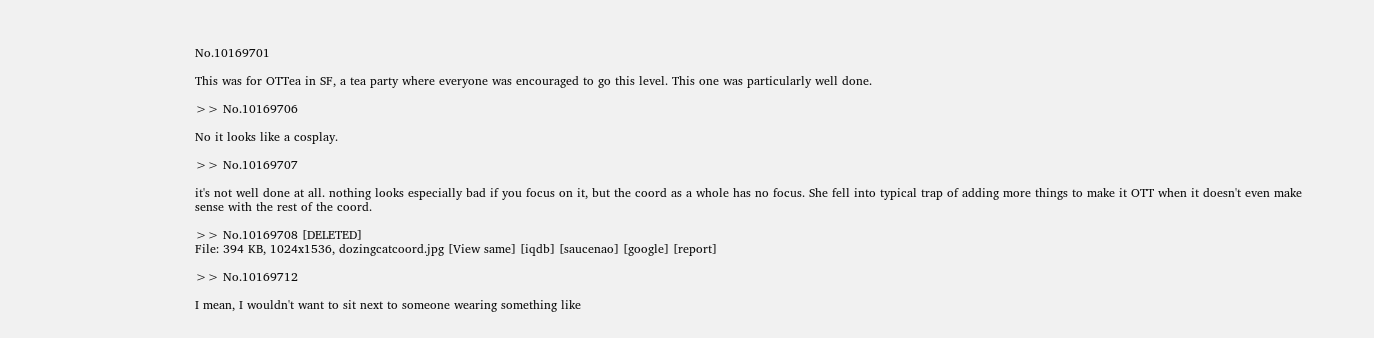No.10169701

This was for OTTea in SF, a tea party where everyone was encouraged to go this level. This one was particularly well done.

>> No.10169706

No it looks like a cosplay.

>> No.10169707

it's not well done at all. nothing looks especially bad if you focus on it, but the coord as a whole has no focus. She fell into typical trap of adding more things to make it OTT when it doesn't even make sense with the rest of the coord.

>> No.10169708 [DELETED]
File: 394 KB, 1024x1536, dozingcatcoord.jpg [View same] [iqdb] [saucenao] [google] [report]

>> No.10169712

I mean, I wouldn't want to sit next to someone wearing something like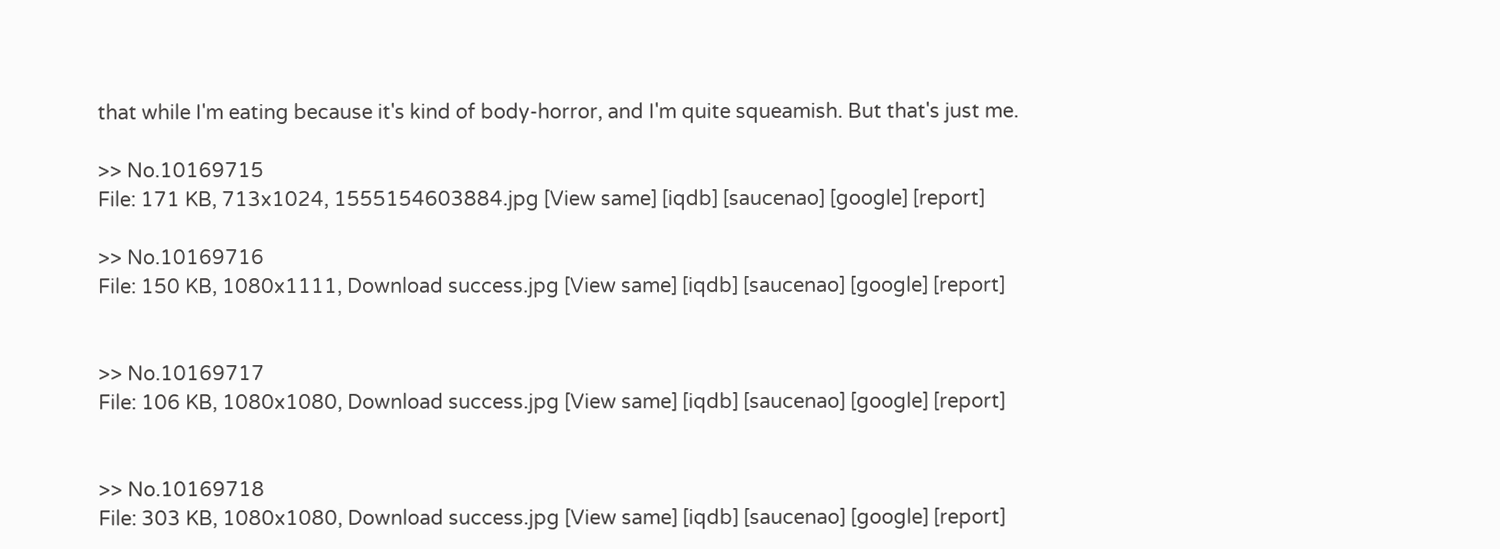that while I'm eating because it's kind of body-horror, and I'm quite squeamish. But that's just me.

>> No.10169715
File: 171 KB, 713x1024, 1555154603884.jpg [View same] [iqdb] [saucenao] [google] [report]

>> No.10169716
File: 150 KB, 1080x1111, Download success.jpg [View same] [iqdb] [saucenao] [google] [report]


>> No.10169717
File: 106 KB, 1080x1080, Download success.jpg [View same] [iqdb] [saucenao] [google] [report]


>> No.10169718
File: 303 KB, 1080x1080, Download success.jpg [View same] [iqdb] [saucenao] [google] [report]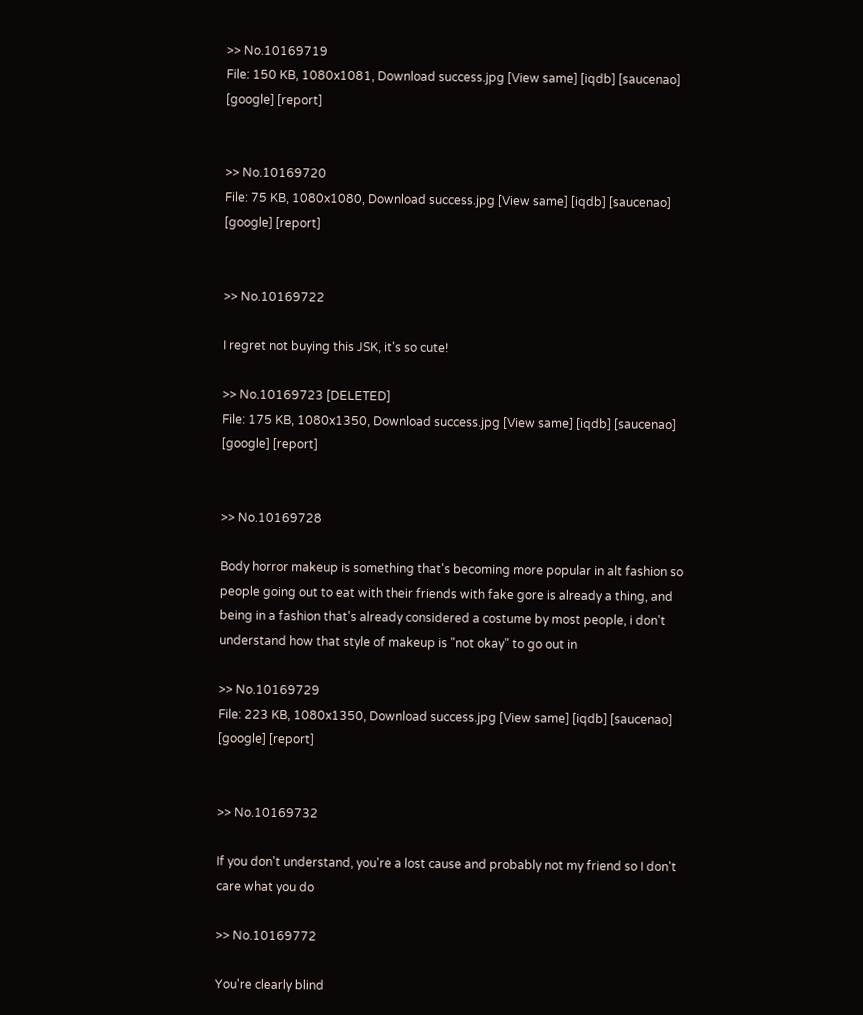>> No.10169719
File: 150 KB, 1080x1081, Download success.jpg [View same] [iqdb] [saucenao] [google] [report]


>> No.10169720
File: 75 KB, 1080x1080, Download success.jpg [View same] [iqdb] [saucenao] [google] [report]


>> No.10169722

I regret not buying this JSK, it's so cute!

>> No.10169723 [DELETED]
File: 175 KB, 1080x1350, Download success.jpg [View same] [iqdb] [saucenao] [google] [report]


>> No.10169728

Body horror makeup is something that's becoming more popular in alt fashion so people going out to eat with their friends with fake gore is already a thing, and being in a fashion that's already considered a costume by most people, i don't understand how that style of makeup is "not okay" to go out in

>> No.10169729
File: 223 KB, 1080x1350, Download success.jpg [View same] [iqdb] [saucenao] [google] [report]


>> No.10169732

If you don't understand, you're a lost cause and probably not my friend so I don't care what you do

>> No.10169772

You're clearly blind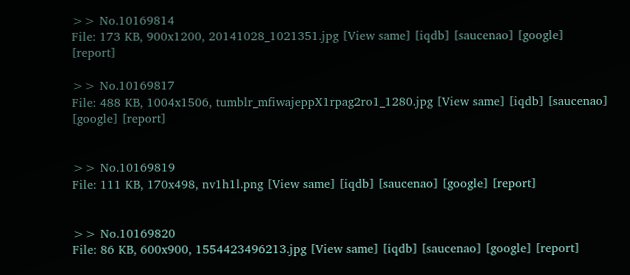>> No.10169814
File: 173 KB, 900x1200, 20141028_1021351.jpg [View same] [iqdb] [saucenao] [google] [report]

>> No.10169817
File: 488 KB, 1004x1506, tumblr_mfiwajeppX1rpag2ro1_1280.jpg [View same] [iqdb] [saucenao] [google] [report]


>> No.10169819
File: 111 KB, 170x498, nv1h1l.png [View same] [iqdb] [saucenao] [google] [report]


>> No.10169820
File: 86 KB, 600x900, 1554423496213.jpg [View same] [iqdb] [saucenao] [google] [report]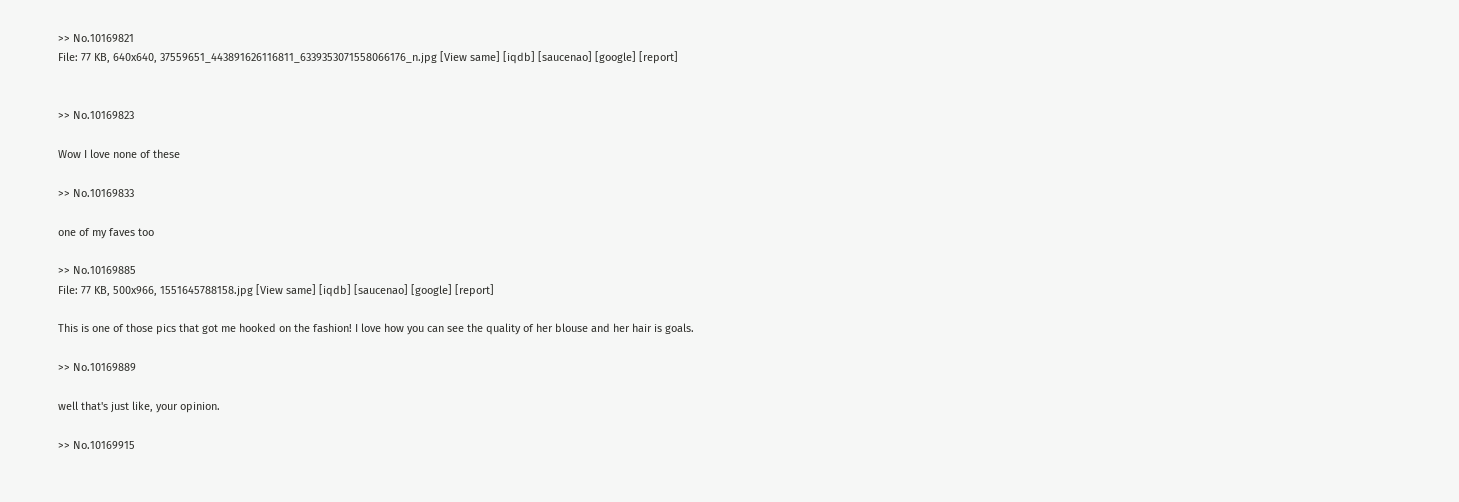>> No.10169821
File: 77 KB, 640x640, 37559651_443891626116811_6339353071558066176_n.jpg [View same] [iqdb] [saucenao] [google] [report]


>> No.10169823

Wow I love none of these

>> No.10169833

one of my faves too

>> No.10169885
File: 77 KB, 500x966, 1551645788158.jpg [View same] [iqdb] [saucenao] [google] [report]

This is one of those pics that got me hooked on the fashion! I love how you can see the quality of her blouse and her hair is goals.

>> No.10169889

well that's just like, your opinion.

>> No.10169915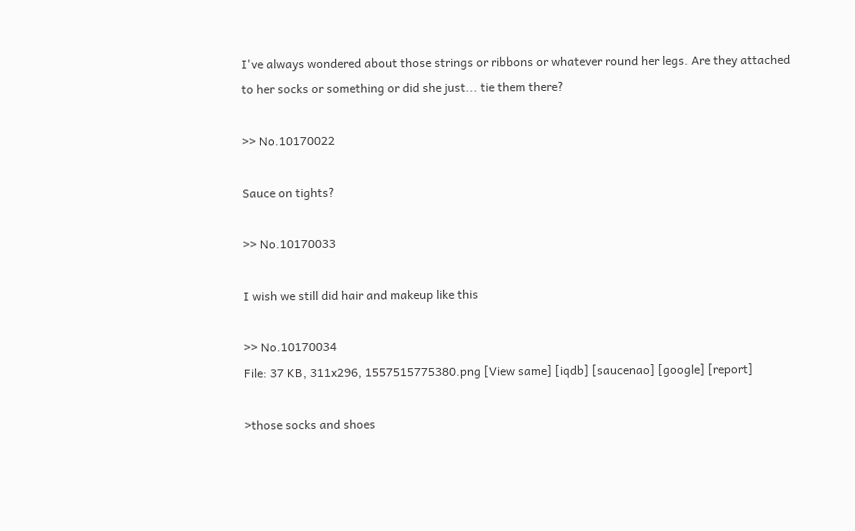I've always wondered about those strings or ribbons or whatever round her legs. Are they attached to her socks or something or did she just... tie them there?

>> No.10170022

Sauce on tights?

>> No.10170033

I wish we still did hair and makeup like this

>> No.10170034
File: 37 KB, 311x296, 1557515775380.png [View same] [iqdb] [saucenao] [google] [report]

>those socks and shoes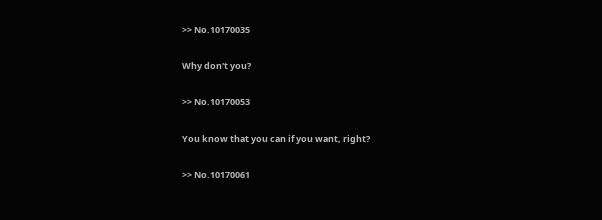>> No.10170035

Why don't you?

>> No.10170053

You know that you can if you want, right?

>> No.10170061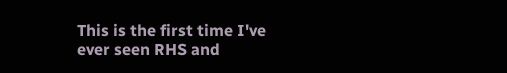This is the first time I've ever seen RHS and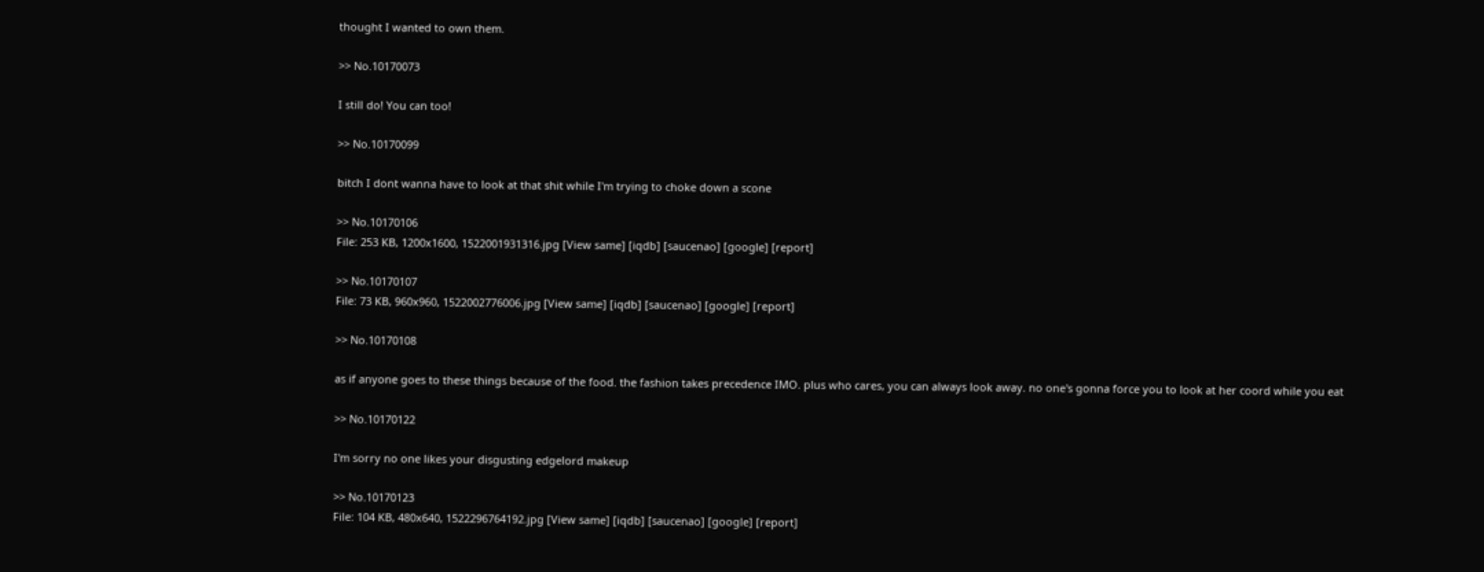thought I wanted to own them.

>> No.10170073

I still do! You can too!

>> No.10170099

bitch I dont wanna have to look at that shit while I'm trying to choke down a scone

>> No.10170106
File: 253 KB, 1200x1600, 1522001931316.jpg [View same] [iqdb] [saucenao] [google] [report]

>> No.10170107
File: 73 KB, 960x960, 1522002776006.jpg [View same] [iqdb] [saucenao] [google] [report]

>> No.10170108

as if anyone goes to these things because of the food. the fashion takes precedence IMO. plus who cares, you can always look away. no one's gonna force you to look at her coord while you eat

>> No.10170122

I'm sorry no one likes your disgusting edgelord makeup

>> No.10170123
File: 104 KB, 480x640, 1522296764192.jpg [View same] [iqdb] [saucenao] [google] [report]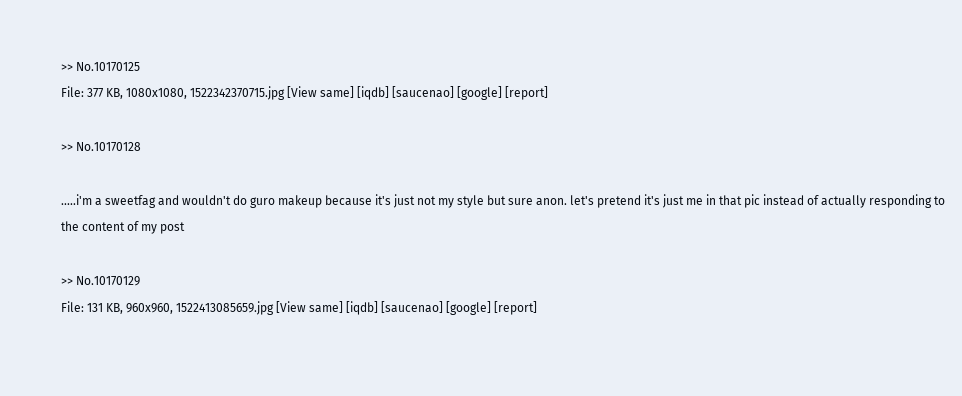>> No.10170125
File: 377 KB, 1080x1080, 1522342370715.jpg [View same] [iqdb] [saucenao] [google] [report]

>> No.10170128

.....i'm a sweetfag and wouldn't do guro makeup because it's just not my style but sure anon. let's pretend it's just me in that pic instead of actually responding to the content of my post

>> No.10170129
File: 131 KB, 960x960, 1522413085659.jpg [View same] [iqdb] [saucenao] [google] [report]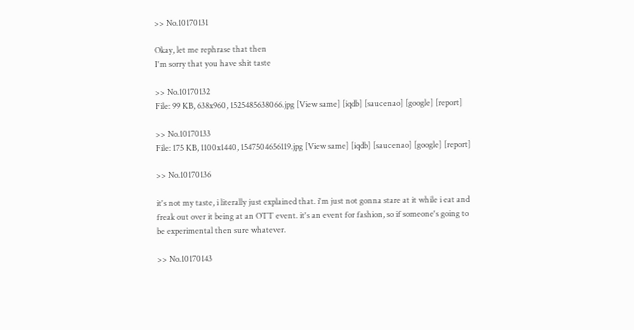>> No.10170131

Okay, let me rephrase that then
I'm sorry that you have shit taste

>> No.10170132
File: 99 KB, 638x960, 1525485638066.jpg [View same] [iqdb] [saucenao] [google] [report]

>> No.10170133
File: 175 KB, 1100x1440, 1547504656119.jpg [View same] [iqdb] [saucenao] [google] [report]

>> No.10170136

it's not my taste, i literally just explained that. i'm just not gonna stare at it while i eat and freak out over it being at an OTT event. it's an event for fashion, so if someone's going to be experimental then sure whatever.

>> No.10170143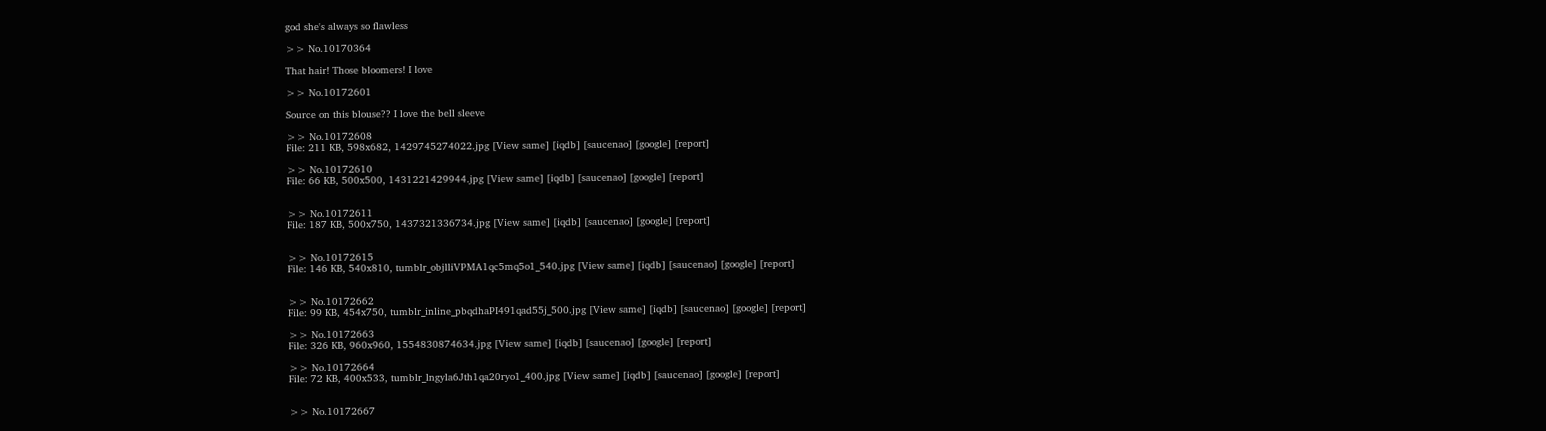god she's always so flawless

>> No.10170364

That hair! Those bloomers! I love

>> No.10172601

Source on this blouse?? I love the bell sleeve

>> No.10172608
File: 211 KB, 598x682, 1429745274022.jpg [View same] [iqdb] [saucenao] [google] [report]

>> No.10172610
File: 66 KB, 500x500, 1431221429944.jpg [View same] [iqdb] [saucenao] [google] [report]


>> No.10172611
File: 187 KB, 500x750, 1437321336734.jpg [View same] [iqdb] [saucenao] [google] [report]


>> No.10172615
File: 146 KB, 540x810, tumblr_objlliVPMA1qc5mq5o1_540.jpg [View same] [iqdb] [saucenao] [google] [report]


>> No.10172662
File: 99 KB, 454x750, tumblr_inline_pbqdhaPI491qad55j_500.jpg [View same] [iqdb] [saucenao] [google] [report]

>> No.10172663
File: 326 KB, 960x960, 1554830874634.jpg [View same] [iqdb] [saucenao] [google] [report]

>> No.10172664
File: 72 KB, 400x533, tumblr_lngyla6Jth1qa20ryo1_400.jpg [View same] [iqdb] [saucenao] [google] [report]


>> No.10172667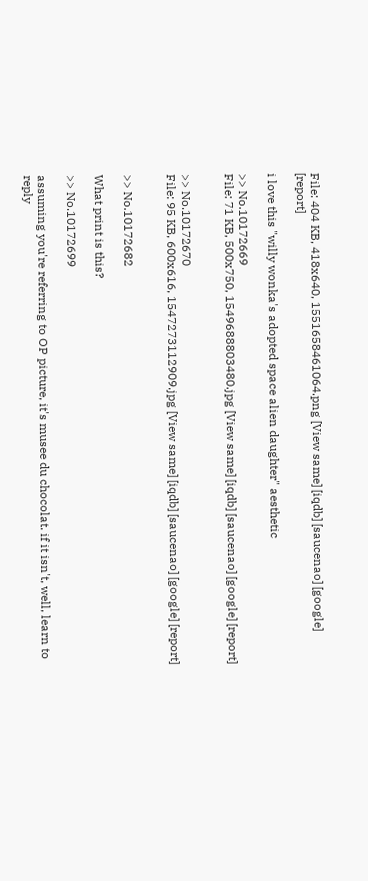File: 404 KB, 418x640, 1551658461064.png [View same] [iqdb] [saucenao] [google] [report]

i love this "willy wonka's adopted space alien daughter" aesthetic

>> No.10172669
File: 71 KB, 500x750, 1549688803480.jpg [View same] [iqdb] [saucenao] [google] [report]


>> No.10172670
File: 95 KB, 600x616, 1547273112909.jpg [View same] [iqdb] [saucenao] [google] [report]


>> No.10172682

What print is this?

>> No.10172699

assuming you're referring to OP picture, it's musee du chocolat. if it isn't, well, learn to reply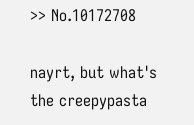>> No.10172708

nayrt, but what's the creepypasta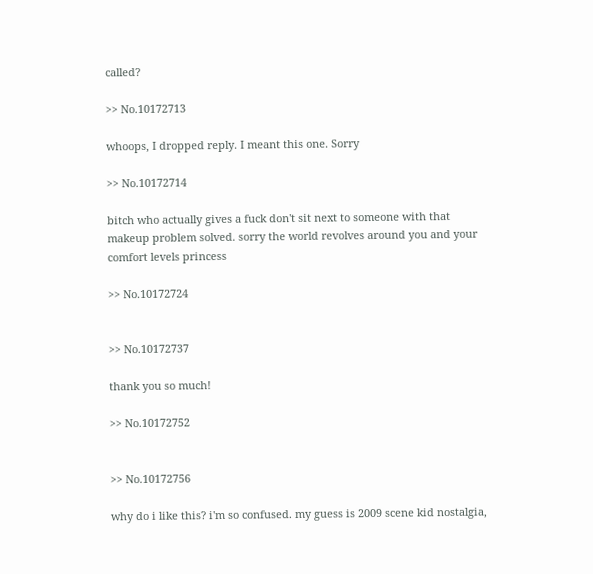called?

>> No.10172713

whoops, I dropped reply. I meant this one. Sorry

>> No.10172714

bitch who actually gives a fuck don't sit next to someone with that makeup problem solved. sorry the world revolves around you and your comfort levels princess

>> No.10172724


>> No.10172737

thank you so much!

>> No.10172752


>> No.10172756

why do i like this? i'm so confused. my guess is 2009 scene kid nostalgia,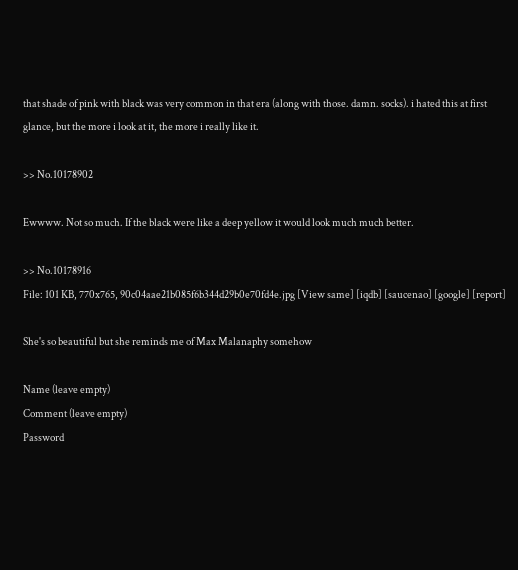that shade of pink with black was very common in that era (along with those. damn. socks). i hated this at first glance, but the more i look at it, the more i really like it.

>> No.10178902

Ewwww. Not so much. If the black were like a deep yellow it would look much much better.

>> No.10178916
File: 101 KB, 770x765, 90c04aae21b085f6b344d29b0e70fd4e.jpg [View same] [iqdb] [saucenao] [google] [report]

She's so beautiful but she reminds me of Max Malanaphy somehow

Name (leave empty)
Comment (leave empty)
Password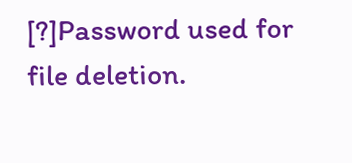[?]Password used for file deletion.